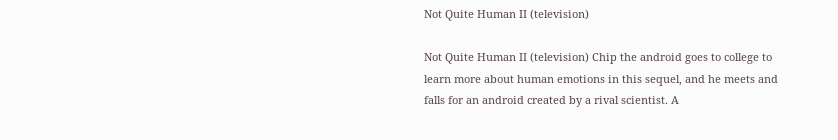Not Quite Human II (television)

Not Quite Human II (television) Chip the android goes to college to learn more about human emotions in this sequel, and he meets and falls for an android created by a rival scientist. A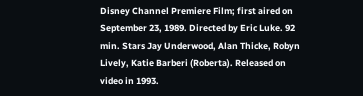Disney Channel Premiere Film; first aired on September 23, 1989. Directed by Eric Luke. 92 min. Stars Jay Underwood, Alan Thicke, Robyn Lively, Katie Barberi (Roberta). Released on video in 1993.